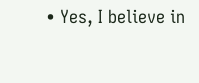• Yes, I believe in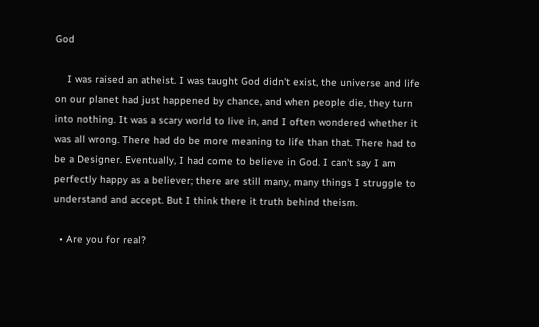God

    I was raised an atheist. I was taught God didn't exist, the universe and life on our planet had just happened by chance, and when people die, they turn into nothing. It was a scary world to live in, and I often wondered whether it was all wrong. There had do be more meaning to life than that. There had to be a Designer. Eventually, I had come to believe in God. I can't say I am perfectly happy as a believer; there are still many, many things I struggle to understand and accept. But I think there it truth behind theism.

  • Are you for real?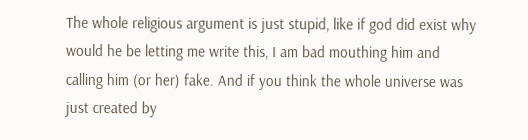The whole religious argument is just stupid, like if god did exist why would he be letting me write this, I am bad mouthing him and calling him (or her) fake. And if you think the whole universe was just created by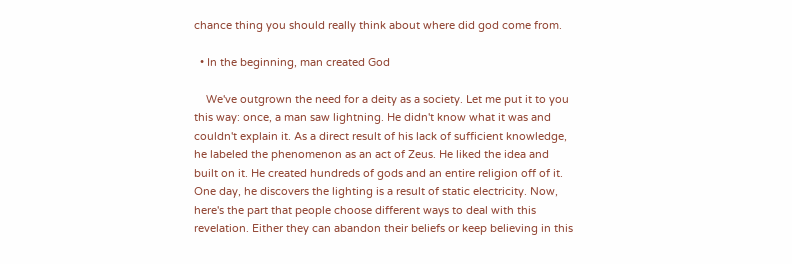chance thing you should really think about where did god come from.

  • In the beginning, man created God

    We've outgrown the need for a deity as a society. Let me put it to you this way: once, a man saw lightning. He didn't know what it was and couldn't explain it. As a direct result of his lack of sufficient knowledge, he labeled the phenomenon as an act of Zeus. He liked the idea and built on it. He created hundreds of gods and an entire religion off of it. One day, he discovers the lighting is a result of static electricity. Now, here's the part that people choose different ways to deal with this revelation. Either they can abandon their beliefs or keep believing in this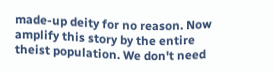made-up deity for no reason. Now amplify this story by the entire theist population. We don't need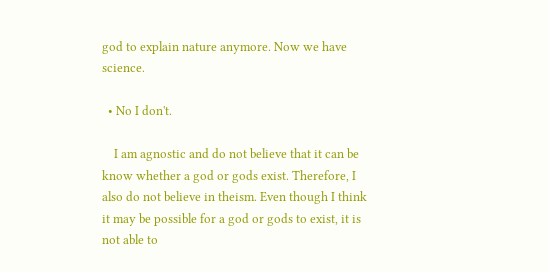god to explain nature anymore. Now we have science.

  • No I don't.

    I am agnostic and do not believe that it can be know whether a god or gods exist. Therefore, I also do not believe in theism. Even though I think it may be possible for a god or gods to exist, it is not able to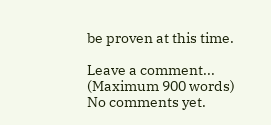be proven at this time.

Leave a comment...
(Maximum 900 words)
No comments yet.